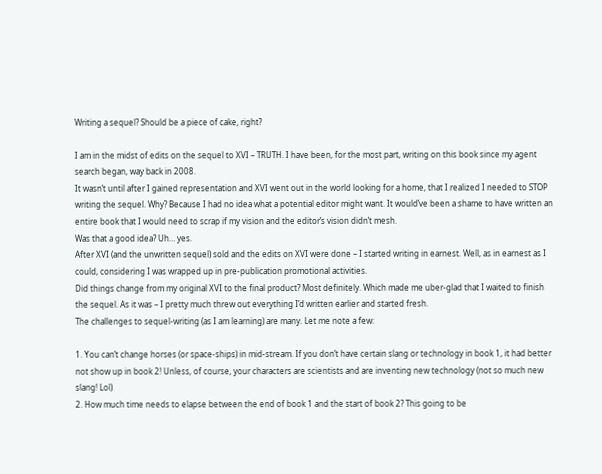Writing a sequel? Should be a piece of cake, right?

I am in the midst of edits on the sequel to XVI – TRUTH. I have been, for the most part, writing on this book since my agent search began, way back in 2008.
It wasn’t until after I gained representation and XVI went out in the world looking for a home, that I realized I needed to STOP writing the sequel. Why? Because I had no idea what a potential editor might want. It would’ve been a shame to have written an entire book that I would need to scrap if my vision and the editor’s vision didn’t mesh.
Was that a good idea? Uh… yes.
After XVI (and the unwritten sequel) sold and the edits on XVI were done – I started writing in earnest. Well, as in earnest as I could, considering I was wrapped up in pre-publication promotional activities.
Did things change from my original XVI to the final product? Most definitely. Which made me uber-glad that I waited to finish the sequel. As it was – I pretty much threw out everything I’d written earlier and started fresh.
The challenges to sequel-writing (as I am learning) are many. Let me note a few:

1. You can’t change horses (or space-ships) in mid-stream. If you don’t have certain slang or technology in book 1, it had better not show up in book 2! Unless, of course, your characters are scientists and are inventing new technology (not so much new slang! Lol)
2. How much time needs to elapse between the end of book 1 and the start of book 2? This going to be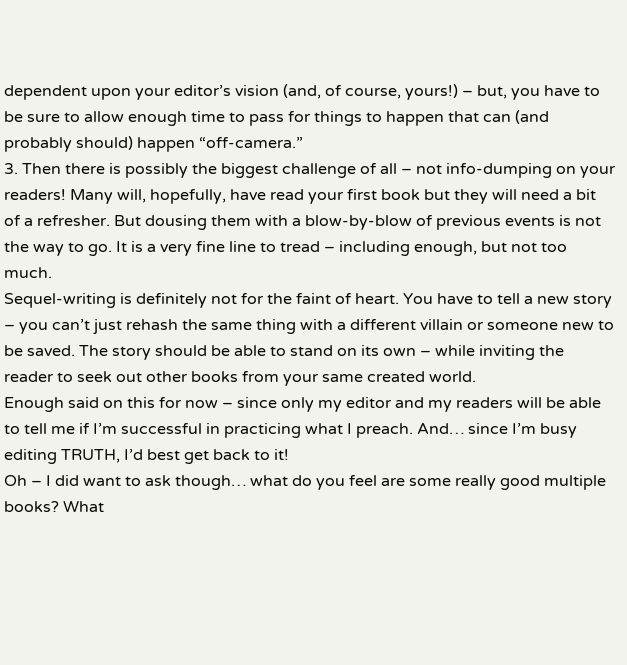dependent upon your editor’s vision (and, of course, yours!) – but, you have to be sure to allow enough time to pass for things to happen that can (and probably should) happen “off-camera.”
3. Then there is possibly the biggest challenge of all – not info-dumping on your readers! Many will, hopefully, have read your first book but they will need a bit of a refresher. But dousing them with a blow-by-blow of previous events is not the way to go. It is a very fine line to tread – including enough, but not too much.
Sequel-writing is definitely not for the faint of heart. You have to tell a new story – you can’t just rehash the same thing with a different villain or someone new to be saved. The story should be able to stand on its own – while inviting the reader to seek out other books from your same created world.
Enough said on this for now – since only my editor and my readers will be able to tell me if I’m successful in practicing what I preach. And… since I’m busy editing TRUTH, I’d best get back to it!
Oh – I did want to ask though… what do you feel are some really good multiple books? What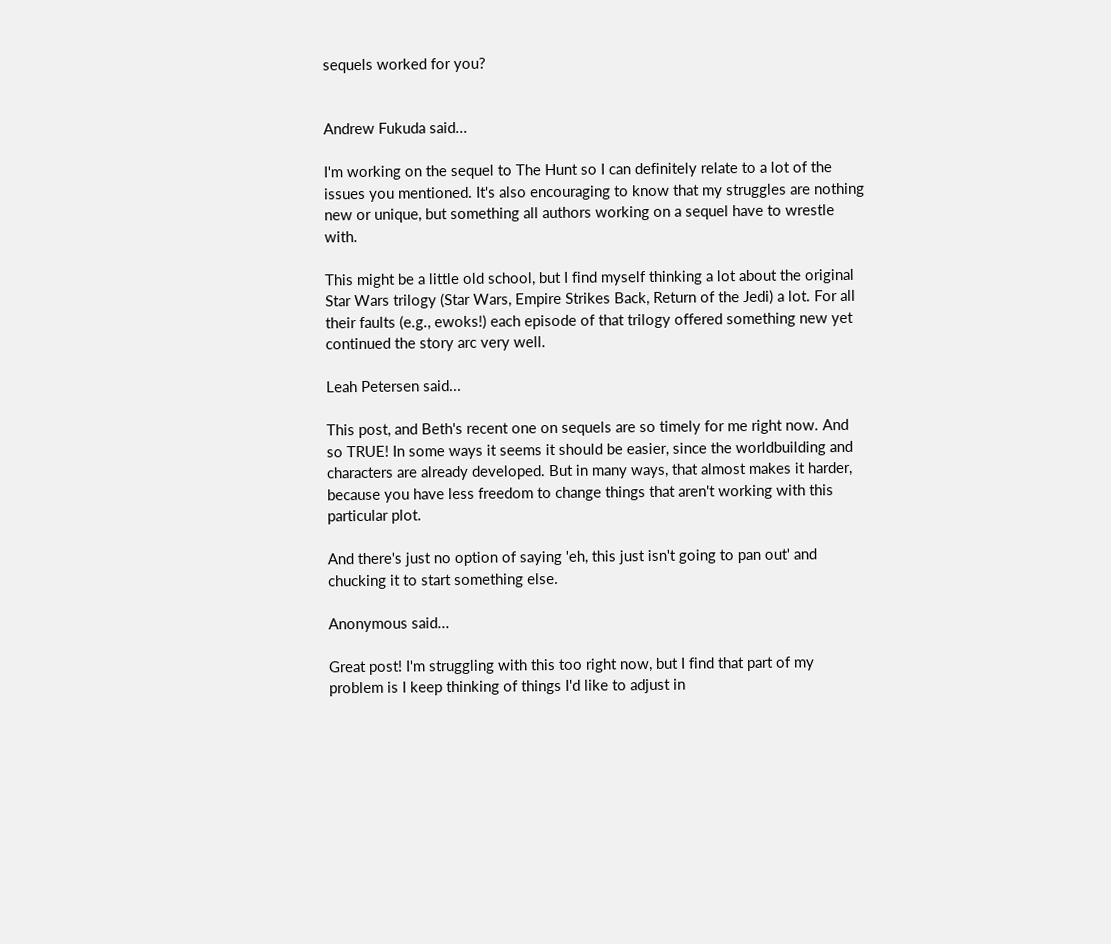sequels worked for you?


Andrew Fukuda said...

I'm working on the sequel to The Hunt so I can definitely relate to a lot of the issues you mentioned. It's also encouraging to know that my struggles are nothing new or unique, but something all authors working on a sequel have to wrestle with.

This might be a little old school, but I find myself thinking a lot about the original Star Wars trilogy (Star Wars, Empire Strikes Back, Return of the Jedi) a lot. For all their faults (e.g., ewoks!) each episode of that trilogy offered something new yet continued the story arc very well.

Leah Petersen said...

This post, and Beth's recent one on sequels are so timely for me right now. And so TRUE! In some ways it seems it should be easier, since the worldbuilding and characters are already developed. But in many ways, that almost makes it harder, because you have less freedom to change things that aren't working with this particular plot.

And there's just no option of saying 'eh, this just isn't going to pan out' and chucking it to start something else.

Anonymous said...

Great post! I'm struggling with this too right now, but I find that part of my problem is I keep thinking of things I'd like to adjust in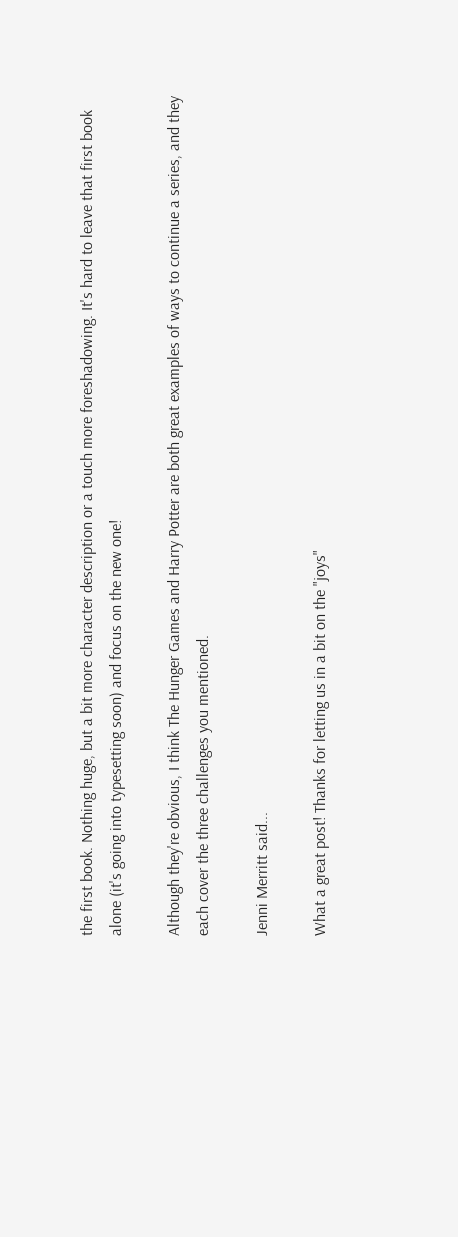the first book. Nothing huge, but a bit more character description or a touch more foreshadowing. It's hard to leave that first book alone (it's going into typesetting soon) and focus on the new one!

Although they're obvious, I think The Hunger Games and Harry Potter are both great examples of ways to continue a series, and they each cover the three challenges you mentioned.

Jenni Merritt said...

What a great post! Thanks for letting us in a bit on the "joys"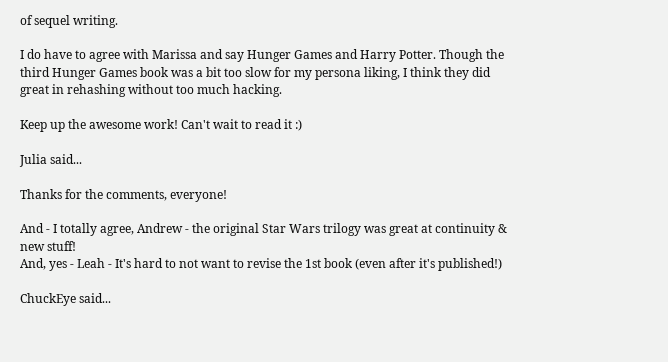of sequel writing.

I do have to agree with Marissa and say Hunger Games and Harry Potter. Though the third Hunger Games book was a bit too slow for my persona liking, I think they did great in rehashing without too much hacking.

Keep up the awesome work! Can't wait to read it :)

Julia said...

Thanks for the comments, everyone!

And - I totally agree, Andrew - the original Star Wars trilogy was great at continuity & new stuff!
And, yes - Leah - It's hard to not want to revise the 1st book (even after it's published!)

ChuckEye said...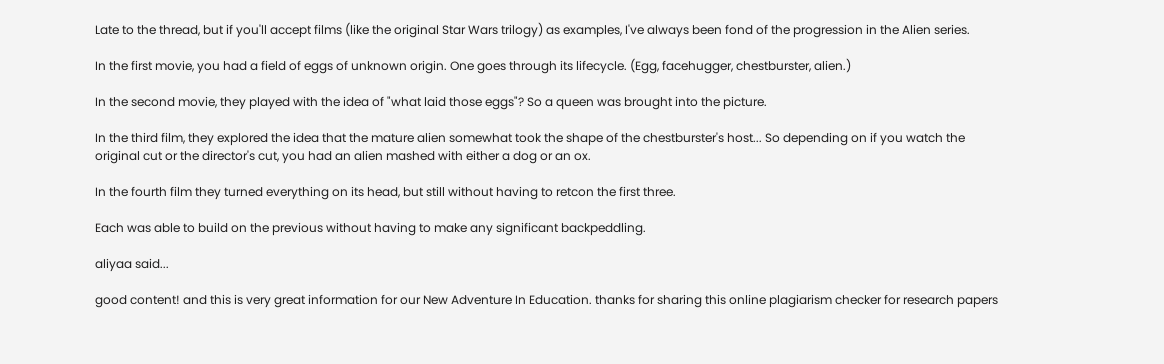Late to the thread, but if you'll accept films (like the original Star Wars trilogy) as examples, I've always been fond of the progression in the Alien series.

In the first movie, you had a field of eggs of unknown origin. One goes through its lifecycle. (Egg, facehugger, chestburster, alien.)

In the second movie, they played with the idea of "what laid those eggs"? So a queen was brought into the picture.

In the third film, they explored the idea that the mature alien somewhat took the shape of the chestburster's host... So depending on if you watch the original cut or the director's cut, you had an alien mashed with either a dog or an ox.

In the fourth film they turned everything on its head, but still without having to retcon the first three.

Each was able to build on the previous without having to make any significant backpeddling.

aliyaa said...

good content! and this is very great information for our New Adventure In Education. thanks for sharing this online plagiarism checker for research papers